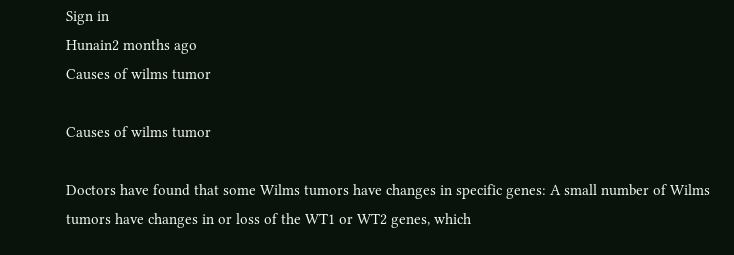Sign in
Hunain2 months ago
Causes of wilms tumor

Causes of wilms tumor

Doctors have found that some Wilms tumors have changes in specific genes: A small number of Wilms tumors have changes in or loss of the WT1 or WT2 genes, which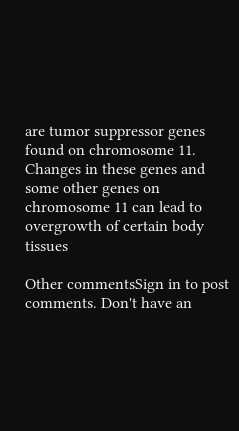are tumor suppressor genes found on chromosome 11. Changes in these genes and some other genes on chromosome 11 can lead to overgrowth of certain body tissues

Other commentsSign in to post comments. Don't have an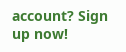account? Sign up now!